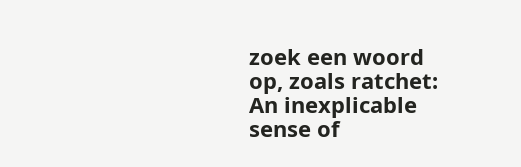zoek een woord op, zoals ratchet:
An inexplicable sense of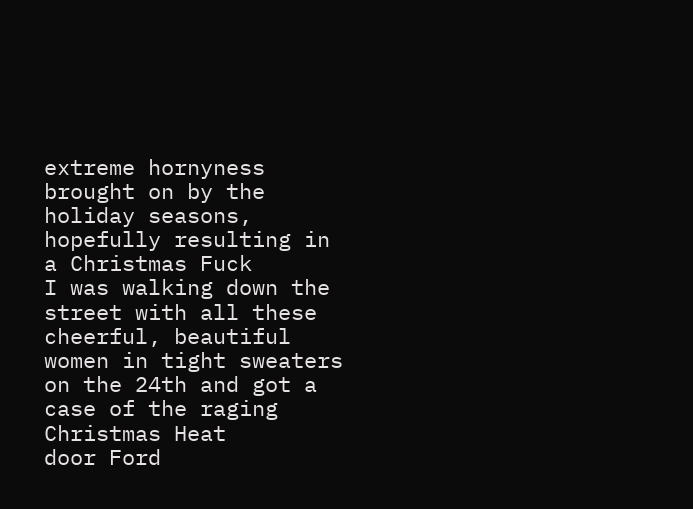extreme hornyness brought on by the holiday seasons, hopefully resulting in a Christmas Fuck
I was walking down the street with all these cheerful, beautiful women in tight sweaters on the 24th and got a case of the raging Christmas Heat
door Ford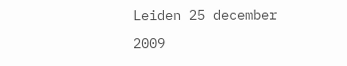Leiden 25 december 2009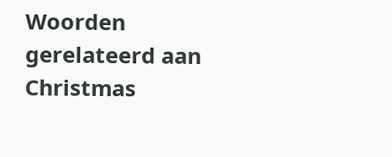Woorden gerelateerd aan Christmas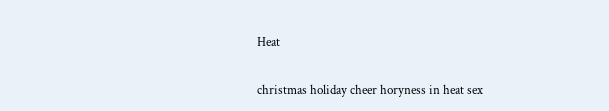Heat

christmas holiday cheer horyness in heat sex